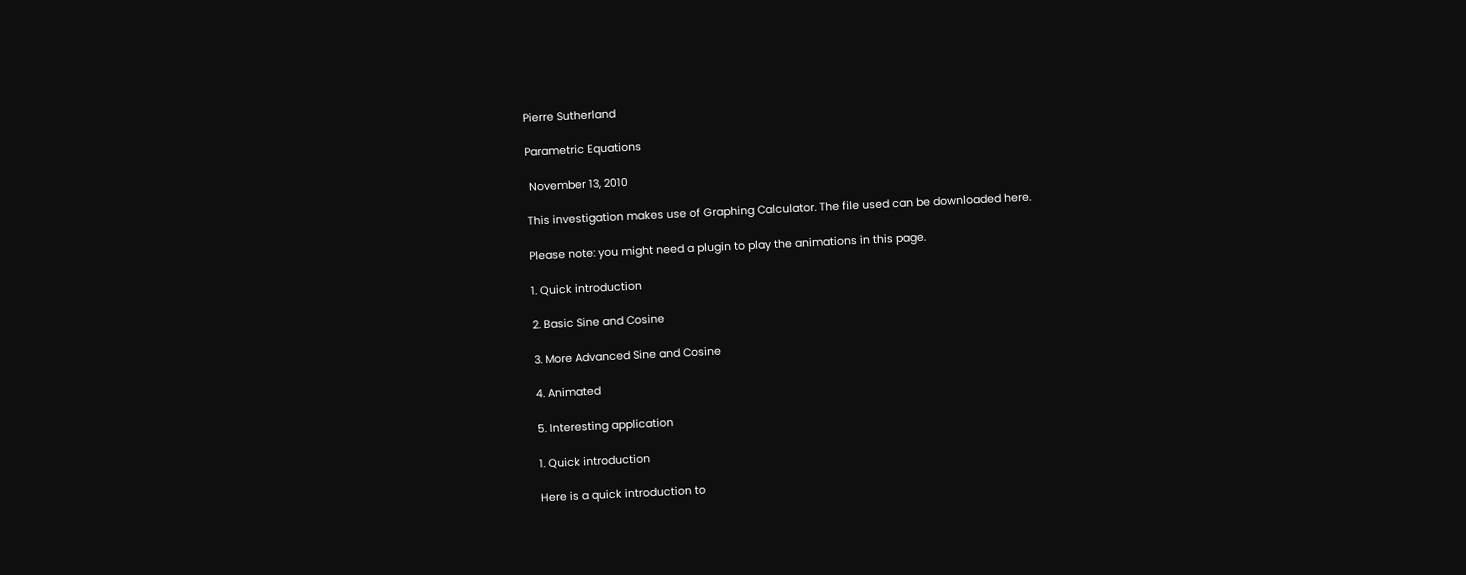Pierre Sutherland

Parametric Equations

 November 13, 2010

This investigation makes use of Graphing Calculator. The file used can be downloaded here.

Please note: you might need a plugin to play the animations in this page.

1. Quick introduction

2. Basic Sine and Cosine

3. More Advanced Sine and Cosine

4. Animated

5. Interesting application

1. Quick introduction

Here is a quick introduction to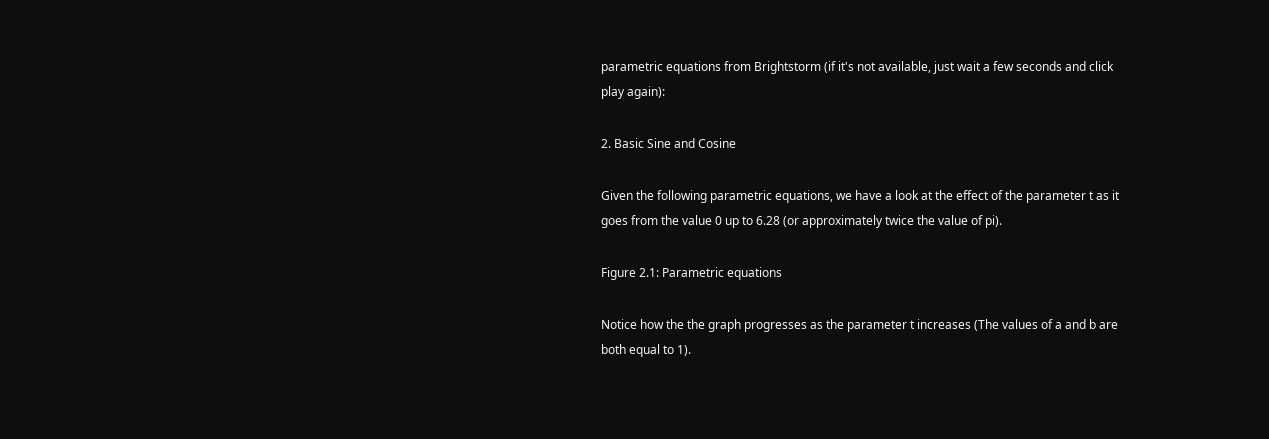parametric equations from Brightstorm (if it's not available, just wait a few seconds and click play again):

2. Basic Sine and Cosine

Given the following parametric equations, we have a look at the effect of the parameter t as it goes from the value 0 up to 6.28 (or approximately twice the value of pi).

Figure 2.1: Parametric equations

Notice how the the graph progresses as the parameter t increases (The values of a and b are both equal to 1).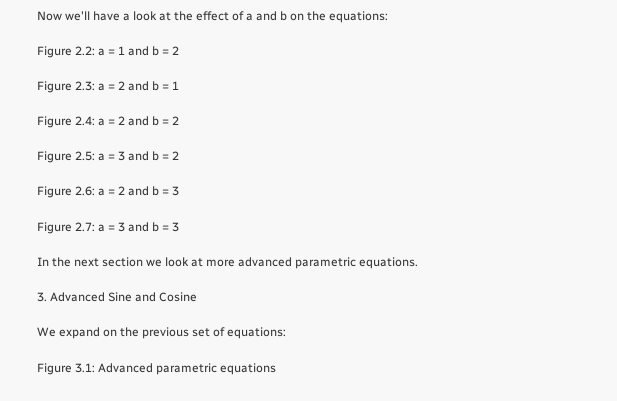Now we'll have a look at the effect of a and b on the equations:

Figure 2.2: a = 1 and b = 2

Figure 2.3: a = 2 and b = 1

Figure 2.4: a = 2 and b = 2

Figure 2.5: a = 3 and b = 2

Figure 2.6: a = 2 and b = 3

Figure 2.7: a = 3 and b = 3

In the next section we look at more advanced parametric equations.

3. Advanced Sine and Cosine

We expand on the previous set of equations:

Figure 3.1: Advanced parametric equations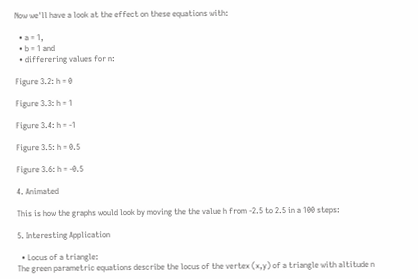Now we'll have a look at the effect on these equations with:

  • a = 1,
  • b = 1 and
  • differering values for n:

Figure 3.2: h = 0

Figure 3.3: h = 1

Figure 3.4: h = -1

Figure 3.5: h = 0.5

Figure 3.6: h = -0.5

4. Animated

This is how the graphs would look by moving the the value h from -2.5 to 2.5 in a 100 steps:

5. Interesting Application

  • Locus of a triangle:
The green parametric equations describe the locus of the vertex (x,y) of a triangle with altitude n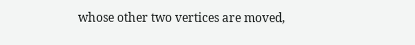whose other two vertices are moved,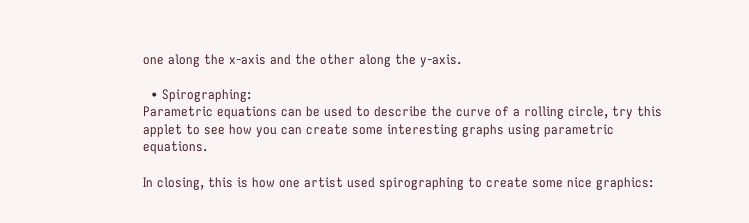one along the x-axis and the other along the y-axis.

  • Spirographing:
Parametric equations can be used to describe the curve of a rolling circle, try this applet to see how you can create some interesting graphs using parametric equations.

In closing, this is how one artist used spirographing to create some nice graphics: